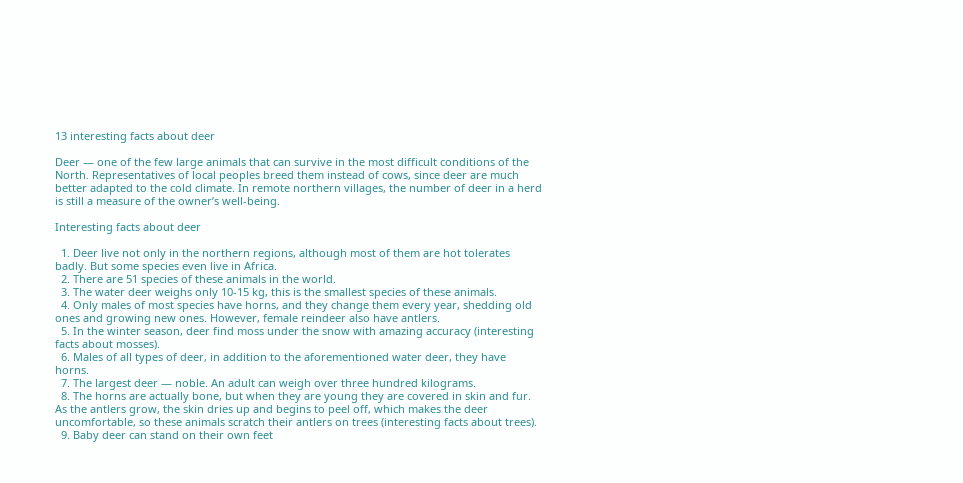13 interesting facts about deer

Deer — one of the few large animals that can survive in the most difficult conditions of the North. Representatives of local peoples breed them instead of cows, since deer are much better adapted to the cold climate. In remote northern villages, the number of deer in a herd is still a measure of the owner’s well-being.

Interesting facts about deer

  1. Deer live not only in the northern regions, although most of them are hot tolerates badly. But some species even live in Africa.
  2. There are 51 species of these animals in the world.
  3. The water deer weighs only 10-15 kg, this is the smallest species of these animals.
  4. Only males of most species have horns, and they change them every year, shedding old ones and growing new ones. However, female reindeer also have antlers.
  5. In the winter season, deer find moss under the snow with amazing accuracy (interesting facts about mosses).
  6. Males of all types of deer, in addition to the aforementioned water deer, they have horns.
  7. The largest deer — noble. An adult can weigh over three hundred kilograms.
  8. The horns are actually bone, but when they are young they are covered in skin and fur. As the antlers grow, the skin dries up and begins to peel off, which makes the deer uncomfortable, so these animals scratch their antlers on trees (interesting facts about trees).
  9. Baby deer can stand on their own feet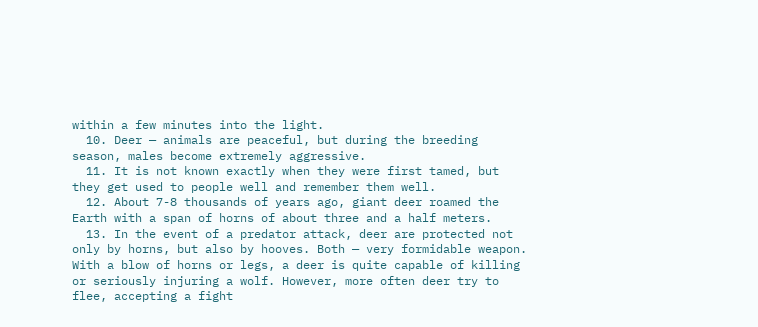within a few minutes into the light.
  10. Deer — animals are peaceful, but during the breeding season, males become extremely aggressive.
  11. It is not known exactly when they were first tamed, but they get used to people well and remember them well.
  12. About 7-8 thousands of years ago, giant deer roamed the Earth with a span of horns of about three and a half meters.
  13. In the event of a predator attack, deer are protected not only by horns, but also by hooves. Both — very formidable weapon. With a blow of horns or legs, a deer is quite capable of killing or seriously injuring a wolf. However, more often deer try to flee, accepting a fight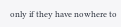only if they have nowhere to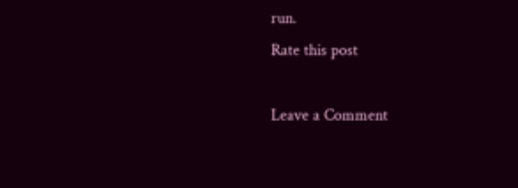run.
Rate this post

Leave a Comment